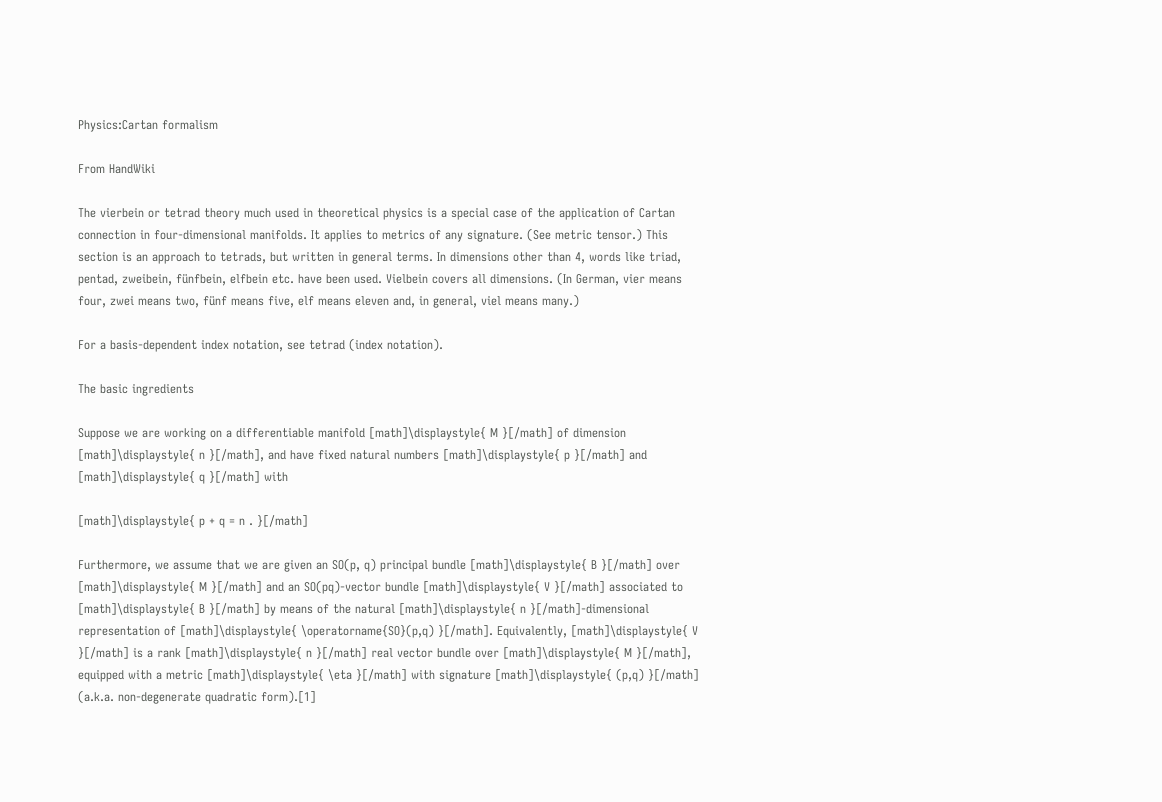Physics:Cartan formalism

From HandWiki

The vierbein or tetrad theory much used in theoretical physics is a special case of the application of Cartan connection in four-dimensional manifolds. It applies to metrics of any signature. (See metric tensor.) This section is an approach to tetrads, but written in general terms. In dimensions other than 4, words like triad, pentad, zweibein, fünfbein, elfbein etc. have been used. Vielbein covers all dimensions. (In German, vier means four, zwei means two, fünf means five, elf means eleven and, in general, viel means many.)

For a basis-dependent index notation, see tetrad (index notation).

The basic ingredients

Suppose we are working on a differentiable manifold [math]\displaystyle{ M }[/math] of dimension [math]\displaystyle{ n }[/math], and have fixed natural numbers [math]\displaystyle{ p }[/math] and [math]\displaystyle{ q }[/math] with

[math]\displaystyle{ p + q = n . }[/math]

Furthermore, we assume that we are given an SO(p, q) principal bundle [math]\displaystyle{ B }[/math] over [math]\displaystyle{ M }[/math] and an SO(pq)-vector bundle [math]\displaystyle{ V }[/math] associated to [math]\displaystyle{ B }[/math] by means of the natural [math]\displaystyle{ n }[/math]-dimensional representation of [math]\displaystyle{ \operatorname{SO}(p,q) }[/math]. Equivalently, [math]\displaystyle{ V }[/math] is a rank [math]\displaystyle{ n }[/math] real vector bundle over [math]\displaystyle{ M }[/math], equipped with a metric [math]\displaystyle{ \eta }[/math] with signature [math]\displaystyle{ (p,q) }[/math] (a.k.a. non-degenerate quadratic form).[1]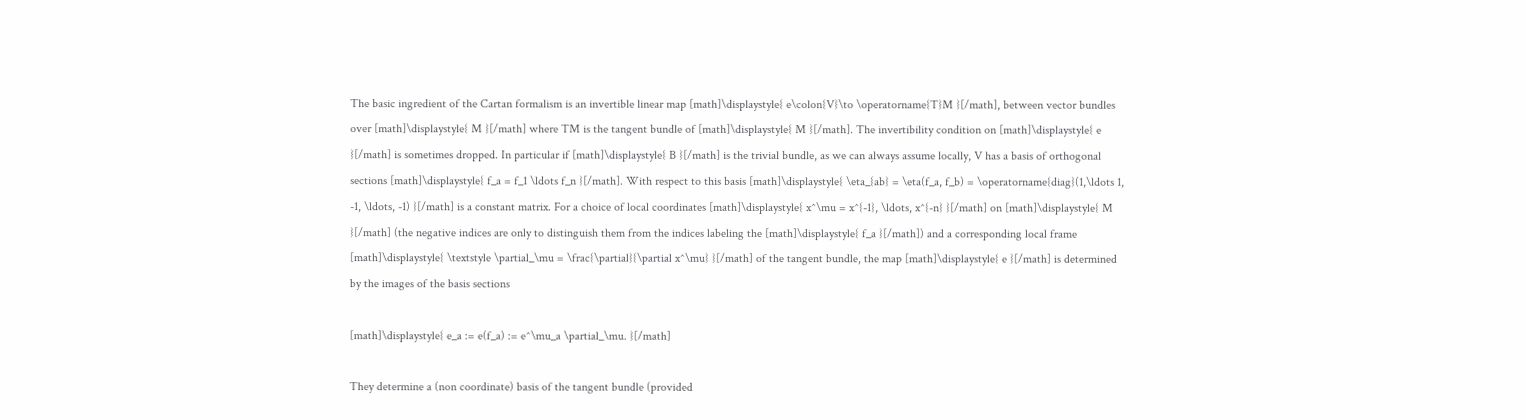The basic ingredient of the Cartan formalism is an invertible linear map [math]\displaystyle{ e\colon{V}\to \operatorname{T}M }[/math], between vector bundles over [math]\displaystyle{ M }[/math] where TM is the tangent bundle of [math]\displaystyle{ M }[/math]. The invertibility condition on [math]\displaystyle{ e }[/math] is sometimes dropped. In particular if [math]\displaystyle{ B }[/math] is the trivial bundle, as we can always assume locally, V has a basis of orthogonal sections [math]\displaystyle{ f_a = f_1 \ldots f_n }[/math]. With respect to this basis [math]\displaystyle{ \eta_{ab} = \eta(f_a, f_b) = \operatorname{diag}(1,\ldots 1, -1, \ldots, -1) }[/math] is a constant matrix. For a choice of local coordinates [math]\displaystyle{ x^\mu = x^{-1}, \ldots, x^{-n} }[/math] on [math]\displaystyle{ M }[/math] (the negative indices are only to distinguish them from the indices labeling the [math]\displaystyle{ f_a }[/math]) and a corresponding local frame [math]\displaystyle{ \textstyle \partial_\mu = \frac{\partial}{\partial x^\mu} }[/math] of the tangent bundle, the map [math]\displaystyle{ e }[/math] is determined by the images of the basis sections

[math]\displaystyle{ e_a := e(f_a) := e^\mu_a \partial_\mu. }[/math]

They determine a (non coordinate) basis of the tangent bundle (provided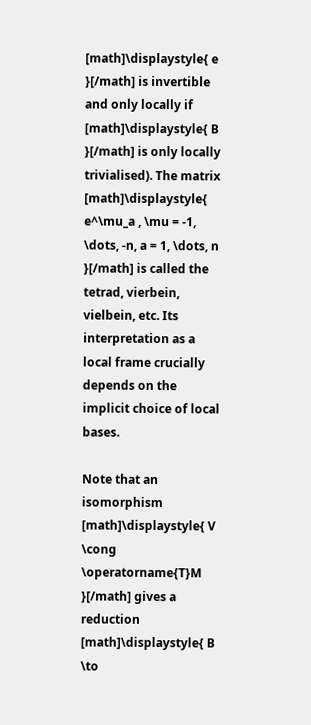[math]\displaystyle{ e }[/math] is invertible and only locally if [math]\displaystyle{ B }[/math] is only locally trivialised). The matrix [math]\displaystyle{ e^\mu_a , \mu = -1, \dots, -n, a = 1, \dots, n }[/math] is called the tetrad, vierbein, vielbein, etc. Its interpretation as a local frame crucially depends on the implicit choice of local bases.

Note that an isomorphism [math]\displaystyle{ V \cong \operatorname{T}M }[/math] gives a reduction [math]\displaystyle{ B \to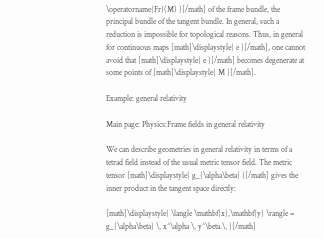\operatorname{Fr}(M) }[/math] of the frame bundle, the principal bundle of the tangent bundle. In general, such a reduction is impossible for topological reasons. Thus, in general for continuous maps [math]\displaystyle{ e }[/math], one cannot avoid that [math]\displaystyle{ e }[/math] becomes degenerate at some points of [math]\displaystyle{ M }[/math].

Example: general relativity

Main page: Physics:Frame fields in general relativity

We can describe geometries in general relativity in terms of a tetrad field instead of the usual metric tensor field. The metric tensor [math]\displaystyle{ g_{\alpha\beta} }[/math] gives the inner product in the tangent space directly:

[math]\displaystyle{ \langle \mathbf{x},\mathbf{y} \rangle = g_{\alpha\beta} \, x^\alpha \, y^\beta.\, }[/math]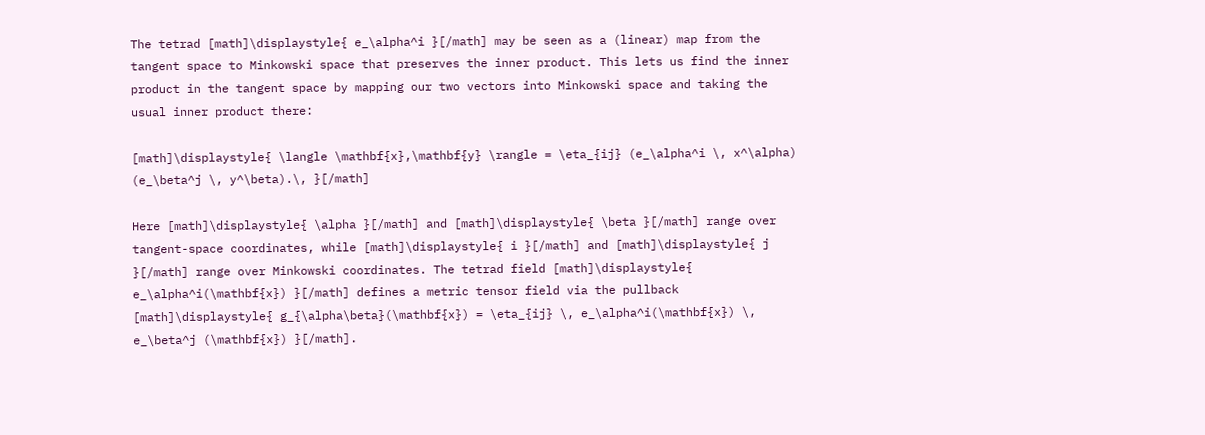The tetrad [math]\displaystyle{ e_\alpha^i }[/math] may be seen as a (linear) map from the tangent space to Minkowski space that preserves the inner product. This lets us find the inner product in the tangent space by mapping our two vectors into Minkowski space and taking the usual inner product there:

[math]\displaystyle{ \langle \mathbf{x},\mathbf{y} \rangle = \eta_{ij} (e_\alpha^i \, x^\alpha) (e_\beta^j \, y^\beta).\, }[/math]

Here [math]\displaystyle{ \alpha }[/math] and [math]\displaystyle{ \beta }[/math] range over tangent-space coordinates, while [math]\displaystyle{ i }[/math] and [math]\displaystyle{ j }[/math] range over Minkowski coordinates. The tetrad field [math]\displaystyle{ e_\alpha^i(\mathbf{x}) }[/math] defines a metric tensor field via the pullback [math]\displaystyle{ g_{\alpha\beta}(\mathbf{x}) = \eta_{ij} \, e_\alpha^i(\mathbf{x}) \, e_\beta^j (\mathbf{x}) }[/math].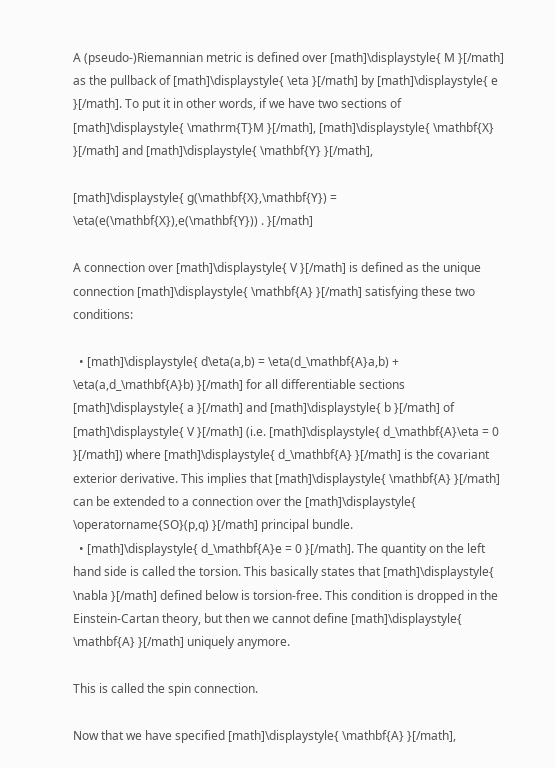A (pseudo-)Riemannian metric is defined over [math]\displaystyle{ M }[/math] as the pullback of [math]\displaystyle{ \eta }[/math] by [math]\displaystyle{ e }[/math]. To put it in other words, if we have two sections of [math]\displaystyle{ \mathrm{T}M }[/math], [math]\displaystyle{ \mathbf{X} }[/math] and [math]\displaystyle{ \mathbf{Y} }[/math],

[math]\displaystyle{ g(\mathbf{X},\mathbf{Y}) = \eta(e(\mathbf{X}),e(\mathbf{Y})) . }[/math]

A connection over [math]\displaystyle{ V }[/math] is defined as the unique connection [math]\displaystyle{ \mathbf{A} }[/math] satisfying these two conditions:

  • [math]\displaystyle{ d\eta(a,b) = \eta(d_\mathbf{A}a,b) + \eta(a,d_\mathbf{A}b) }[/math] for all differentiable sections [math]\displaystyle{ a }[/math] and [math]\displaystyle{ b }[/math] of [math]\displaystyle{ V }[/math] (i.e. [math]\displaystyle{ d_\mathbf{A}\eta = 0 }[/math]) where [math]\displaystyle{ d_\mathbf{A} }[/math] is the covariant exterior derivative. This implies that [math]\displaystyle{ \mathbf{A} }[/math] can be extended to a connection over the [math]\displaystyle{ \operatorname{SO}(p,q) }[/math] principal bundle.
  • [math]\displaystyle{ d_\mathbf{A}e = 0 }[/math]. The quantity on the left hand side is called the torsion. This basically states that [math]\displaystyle{ \nabla }[/math] defined below is torsion-free. This condition is dropped in the Einstein-Cartan theory, but then we cannot define [math]\displaystyle{ \mathbf{A} }[/math] uniquely anymore.

This is called the spin connection.

Now that we have specified [math]\displaystyle{ \mathbf{A} }[/math],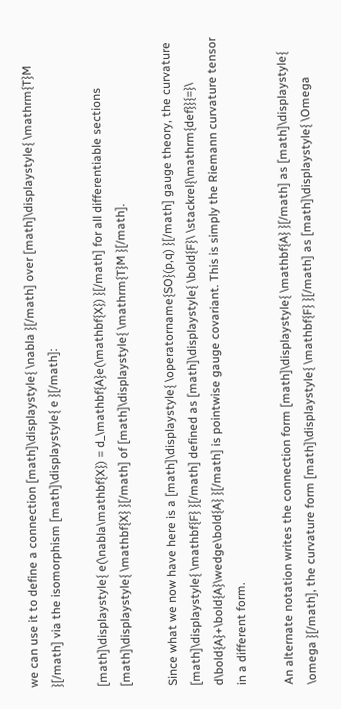we can use it to define a connection [math]\displaystyle{ \nabla }[/math] over [math]\displaystyle{ \mathrm{T}M }[/math] via the isomorphism [math]\displaystyle{ e }[/math]:

[math]\displaystyle{ e(\nabla\mathbf{X}) = d_\mathbf{A}e(\mathbf{X}) }[/math] for all differentiable sections [math]\displaystyle{ \mathbf{X} }[/math] of [math]\displaystyle{ \mathrm{T}M }[/math].

Since what we now have here is a [math]\displaystyle{ \operatorname{SO}(p,q) }[/math] gauge theory, the curvature [math]\displaystyle{ \mathbf{F} }[/math] defined as [math]\displaystyle{ \bold{F}\ \stackrel{\mathrm{def}}{=}\ d\bold{A}+\bold{A}\wedge\bold{A} }[/math] is pointwise gauge covariant. This is simply the Riemann curvature tensor in a different form.

An alternate notation writes the connection form [math]\displaystyle{ \mathbf{A} }[/math] as [math]\displaystyle{ \omega }[/math], the curvature form [math]\displaystyle{ \mathbf{F} }[/math] as [math]\displaystyle{ \Omega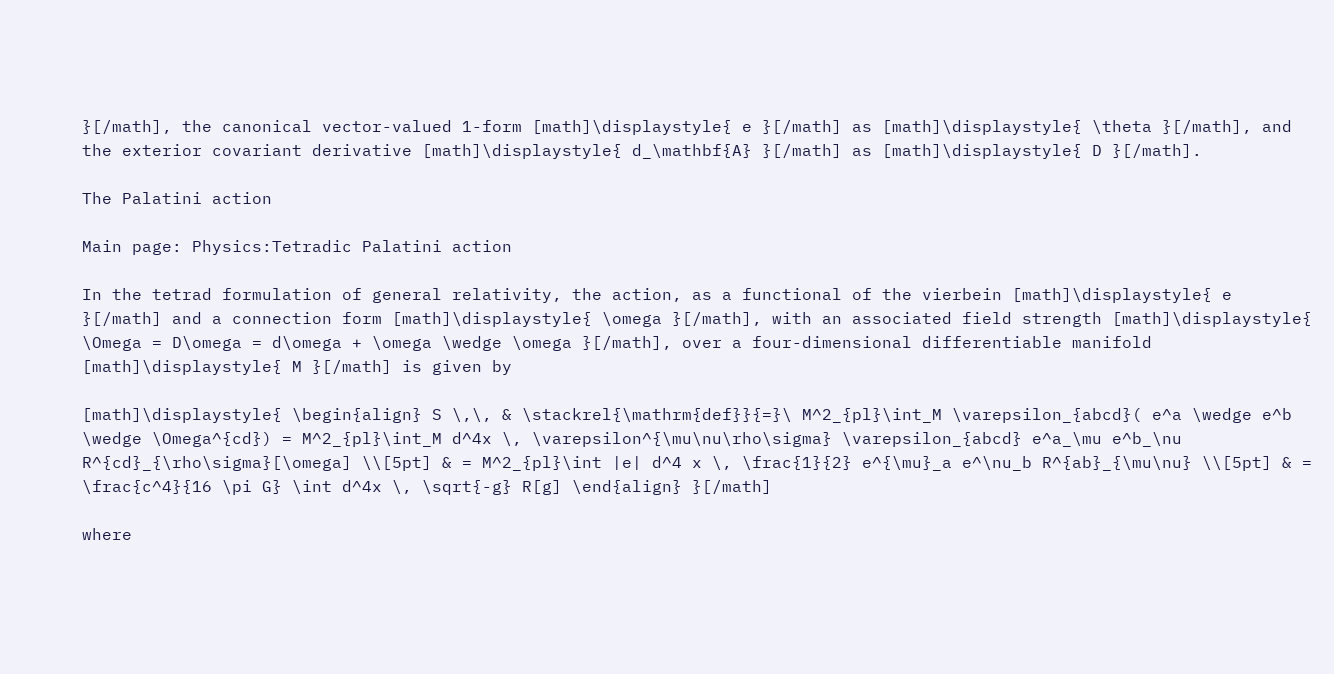}[/math], the canonical vector-valued 1-form [math]\displaystyle{ e }[/math] as [math]\displaystyle{ \theta }[/math], and the exterior covariant derivative [math]\displaystyle{ d_\mathbf{A} }[/math] as [math]\displaystyle{ D }[/math].

The Palatini action

Main page: Physics:Tetradic Palatini action

In the tetrad formulation of general relativity, the action, as a functional of the vierbein [math]\displaystyle{ e }[/math] and a connection form [math]\displaystyle{ \omega }[/math], with an associated field strength [math]\displaystyle{ \Omega = D\omega = d\omega + \omega \wedge \omega }[/math], over a four-dimensional differentiable manifold [math]\displaystyle{ M }[/math] is given by

[math]\displaystyle{ \begin{align} S \,\, & \stackrel{\mathrm{def}}{=}\ M^2_{pl}\int_M \varepsilon_{abcd}( e^a \wedge e^b \wedge \Omega^{cd}) = M^2_{pl}\int_M d^4x \, \varepsilon^{\mu\nu\rho\sigma} \varepsilon_{abcd} e^a_\mu e^b_\nu R^{cd}_{\rho\sigma}[\omega] \\[5pt] & = M^2_{pl}\int |e| d^4 x \, \frac{1}{2} e^{\mu}_a e^\nu_b R^{ab}_{\mu\nu} \\[5pt] & = \frac{c^4}{16 \pi G} \int d^4x \, \sqrt{-g} R[g] \end{align} }[/math]

where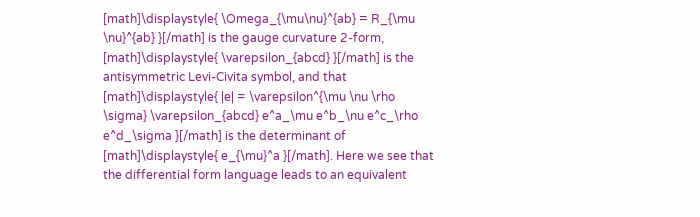[math]\displaystyle{ \Omega_{\mu\nu}^{ab} = R_{\mu \nu}^{ab} }[/math] is the gauge curvature 2-form, [math]\displaystyle{ \varepsilon_{abcd} }[/math] is the antisymmetric Levi-Civita symbol, and that [math]\displaystyle{ |e| = \varepsilon^{\mu \nu \rho \sigma} \varepsilon_{abcd} e^a_\mu e^b_\nu e^c_\rho e^d_\sigma }[/math] is the determinant of [math]\displaystyle{ e_{\mu}^a }[/math]. Here we see that the differential form language leads to an equivalent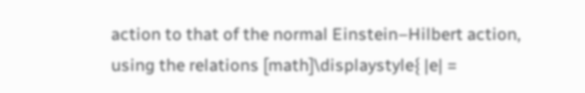action to that of the normal Einstein–Hilbert action, using the relations [math]\displaystyle{ |e| =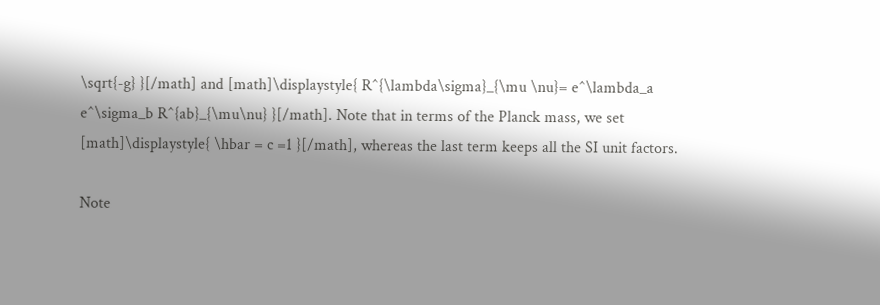\sqrt{-g} }[/math] and [math]\displaystyle{ R^{\lambda\sigma}_{\mu \nu}= e^\lambda_a e^\sigma_b R^{ab}_{\mu\nu} }[/math]. Note that in terms of the Planck mass, we set [math]\displaystyle{ \hbar = c =1 }[/math], whereas the last term keeps all the SI unit factors.

Note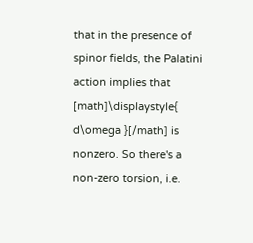that in the presence of spinor fields, the Palatini action implies that [math]\displaystyle{ d\omega }[/math] is nonzero. So there's a non-zero torsion, i.e.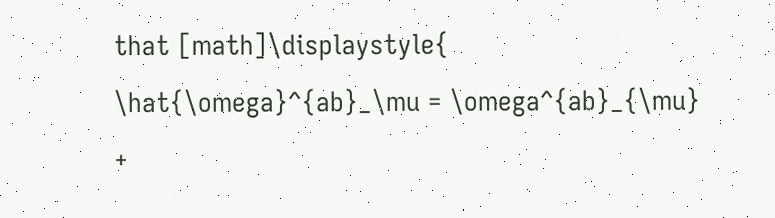that [math]\displaystyle{ \hat{\omega}^{ab}_\mu = \omega^{ab}_{\mu} +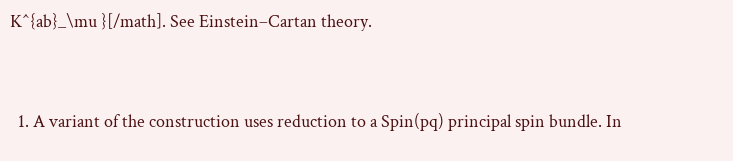K^{ab}_\mu }[/math]. See Einstein–Cartan theory.


  1. A variant of the construction uses reduction to a Spin(pq) principal spin bundle. In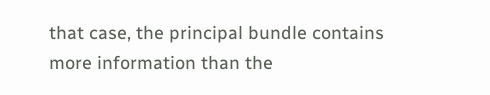that case, the principal bundle contains more information than the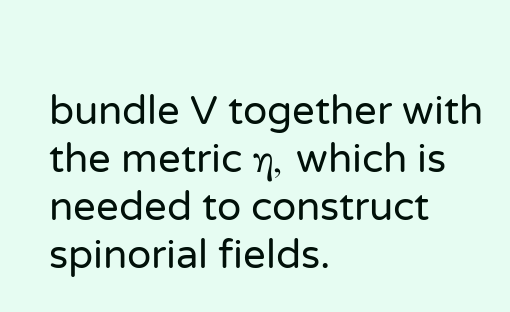bundle V together with the metric η, which is needed to construct spinorial fields.